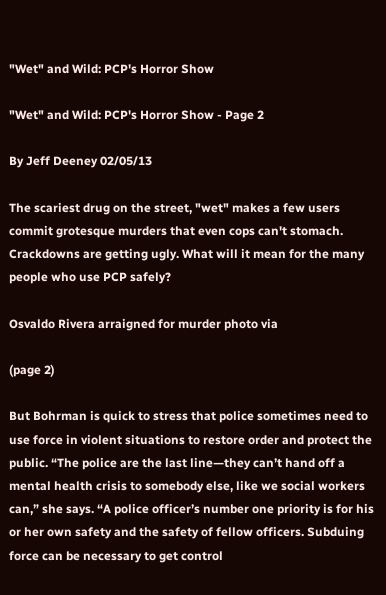"Wet" and Wild: PCP's Horror Show

"Wet" and Wild: PCP's Horror Show - Page 2

By Jeff Deeney 02/05/13

The scariest drug on the street, "wet" makes a few users commit grotesque murders that even cops can't stomach. Crackdowns are getting ugly. What will it mean for the many people who use PCP safely?

Osvaldo Rivera arraigned for murder photo via

(page 2)

But Bohrman is quick to stress that police sometimes need to use force in violent situations to restore order and protect the public. “The police are the last line—they can’t hand off a mental health crisis to somebody else, like we social workers can,” she says. “A police officer’s number one priority is for his or her own safety and the safety of fellow officers. Subduing force can be necessary to get control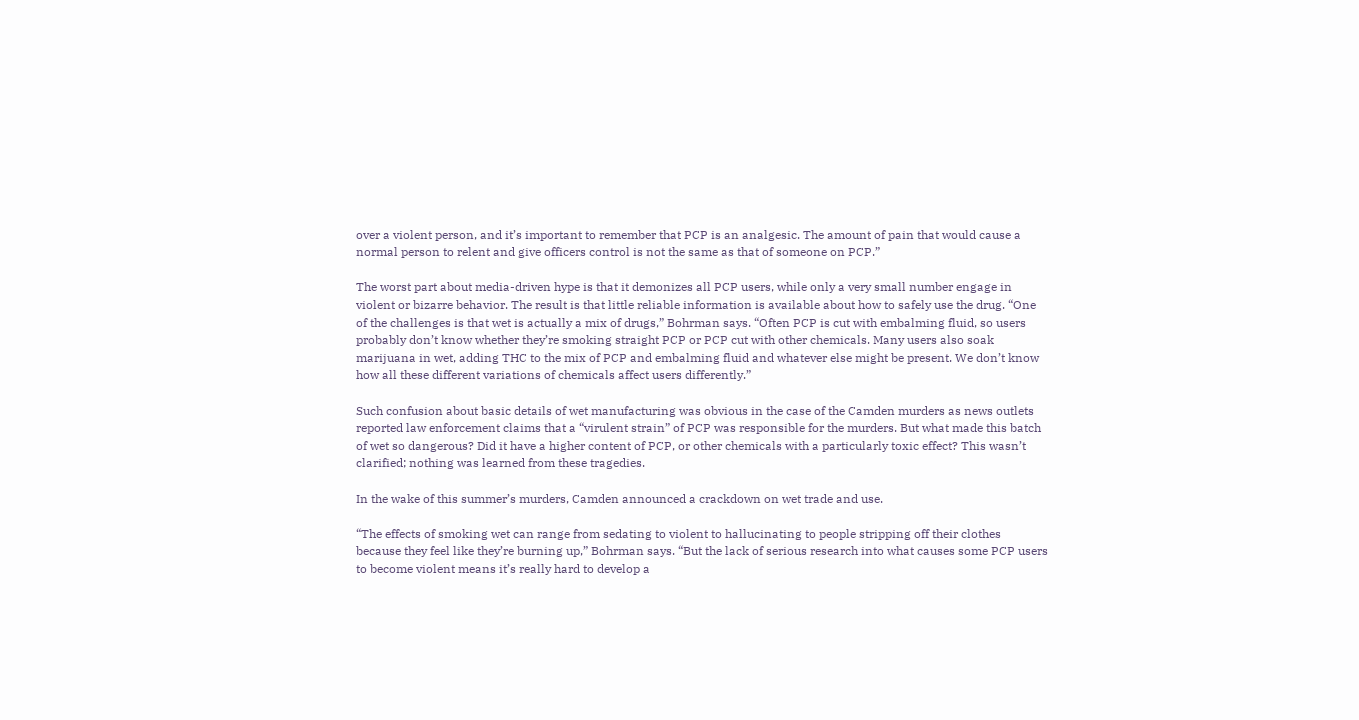over a violent person, and it’s important to remember that PCP is an analgesic. The amount of pain that would cause a normal person to relent and give officers control is not the same as that of someone on PCP.”

The worst part about media-driven hype is that it demonizes all PCP users, while only a very small number engage in violent or bizarre behavior. The result is that little reliable information is available about how to safely use the drug. “One of the challenges is that wet is actually a mix of drugs,” Bohrman says. “Often PCP is cut with embalming fluid, so users probably don’t know whether they’re smoking straight PCP or PCP cut with other chemicals. Many users also soak marijuana in wet, adding THC to the mix of PCP and embalming fluid and whatever else might be present. We don’t know how all these different variations of chemicals affect users differently.”

Such confusion about basic details of wet manufacturing was obvious in the case of the Camden murders as news outlets reported law enforcement claims that a “virulent strain” of PCP was responsible for the murders. But what made this batch of wet so dangerous? Did it have a higher content of PCP, or other chemicals with a particularly toxic effect? This wasn’t clarified; nothing was learned from these tragedies.

In the wake of this summer’s murders, Camden announced a crackdown on wet trade and use.

“The effects of smoking wet can range from sedating to violent to hallucinating to people stripping off their clothes because they feel like they’re burning up,” Bohrman says. “But the lack of serious research into what causes some PCP users to become violent means it’s really hard to develop a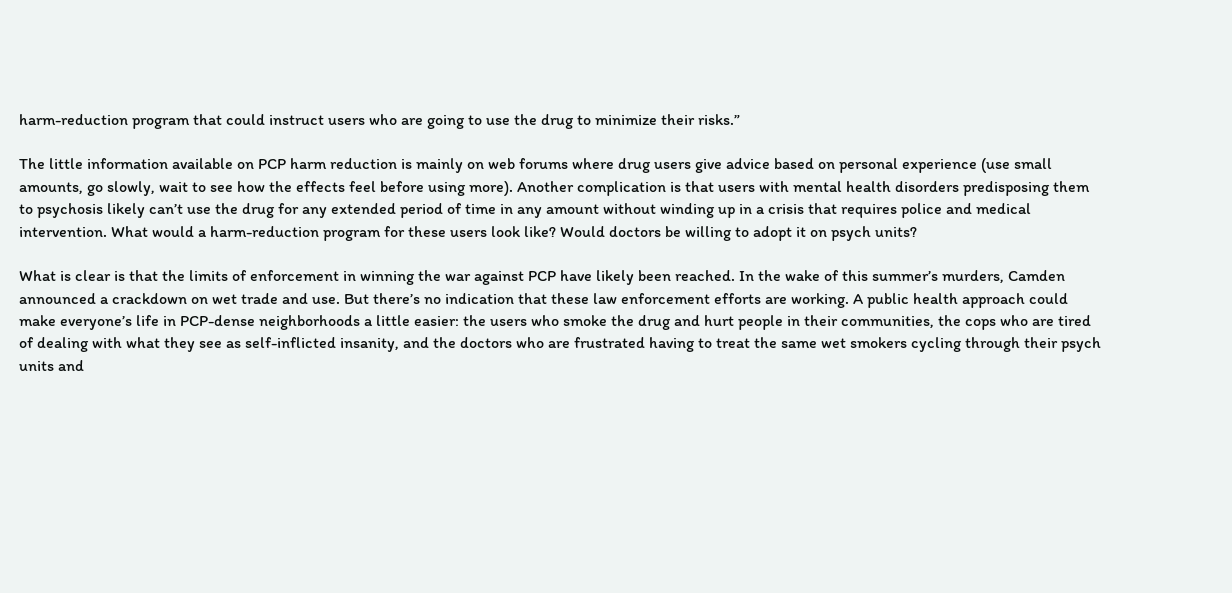harm-reduction program that could instruct users who are going to use the drug to minimize their risks.”

The little information available on PCP harm reduction is mainly on web forums where drug users give advice based on personal experience (use small amounts, go slowly, wait to see how the effects feel before using more). Another complication is that users with mental health disorders predisposing them to psychosis likely can’t use the drug for any extended period of time in any amount without winding up in a crisis that requires police and medical intervention. What would a harm-reduction program for these users look like? Would doctors be willing to adopt it on psych units?

What is clear is that the limits of enforcement in winning the war against PCP have likely been reached. In the wake of this summer’s murders, Camden announced a crackdown on wet trade and use. But there’s no indication that these law enforcement efforts are working. A public health approach could make everyone’s life in PCP-dense neighborhoods a little easier: the users who smoke the drug and hurt people in their communities, the cops who are tired of dealing with what they see as self-inflicted insanity, and the doctors who are frustrated having to treat the same wet smokers cycling through their psych units and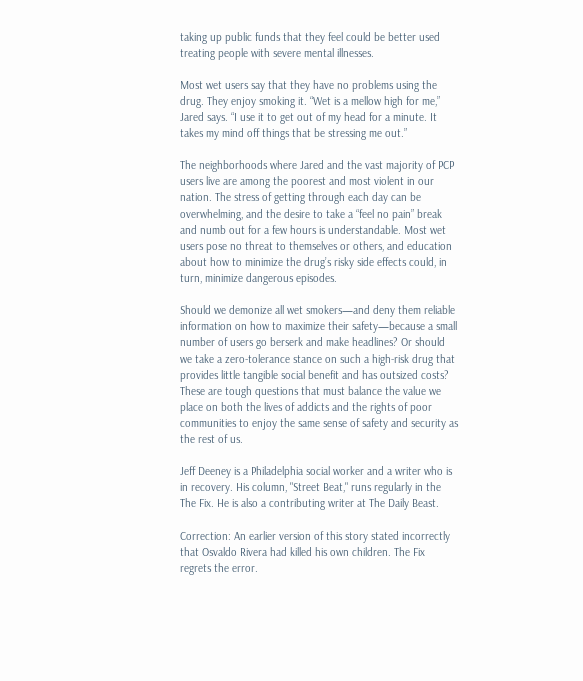taking up public funds that they feel could be better used treating people with severe mental illnesses.

Most wet users say that they have no problems using the drug. They enjoy smoking it. “Wet is a mellow high for me,” Jared says. “I use it to get out of my head for a minute. It takes my mind off things that be stressing me out.”

The neighborhoods where Jared and the vast majority of PCP users live are among the poorest and most violent in our nation. The stress of getting through each day can be overwhelming, and the desire to take a “feel no pain” break and numb out for a few hours is understandable. Most wet users pose no threat to themselves or others, and education about how to minimize the drug’s risky side effects could, in turn, minimize dangerous episodes.

Should we demonize all wet smokers—and deny them reliable information on how to maximize their safety—because a small number of users go berserk and make headlines? Or should we take a zero-tolerance stance on such a high-risk drug that provides little tangible social benefit and has outsized costs? These are tough questions that must balance the value we place on both the lives of addicts and the rights of poor communities to enjoy the same sense of safety and security as the rest of us.

Jeff Deeney is a Philadelphia social worker and a writer who is in recovery. His column, "Street Beat," runs regularly in the The Fix. He is also a contributing writer at The Daily Beast.

Correction: An earlier version of this story stated incorrectly that Osvaldo Rivera had killed his own children. The Fix regrets the error.